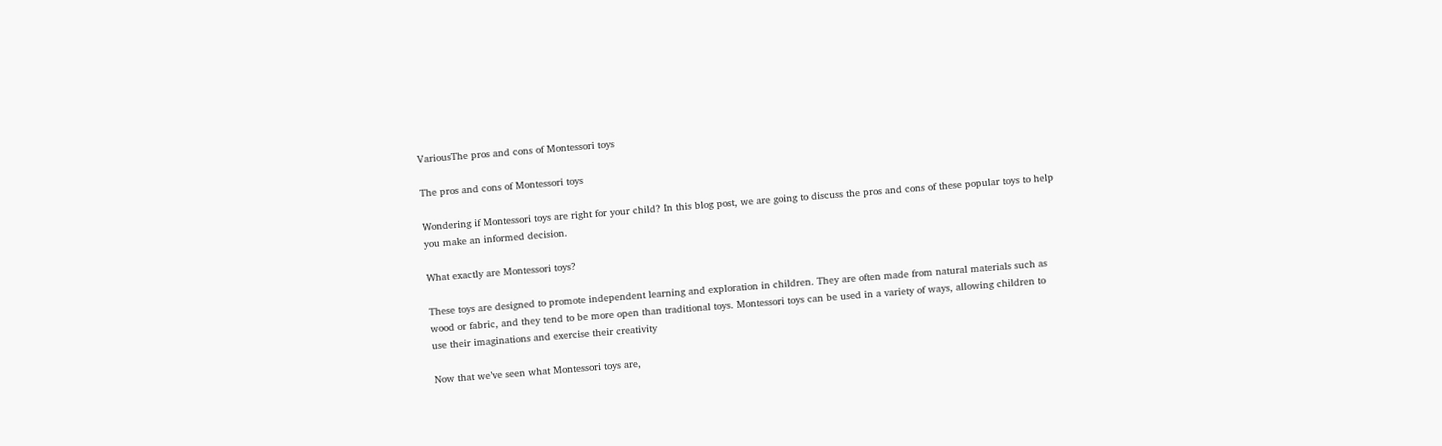VariousThe pros and cons of Montessori toys

The pros and cons of Montessori toys

Wondering if Montessori toys are right for your child? In this blog post, we are going to discuss the pros and cons of these popular toys to help you make an informed decision.

What exactly are Montessori toys?

These toys are designed to promote independent learning and exploration in children. They are often made from natural materials such as wood or fabric, and they tend to be more open than traditional toys. Montessori toys can be used in a variety of ways, allowing children to use their imaginations and exercise their creativity

Now that we’ve seen what Montessori toys are,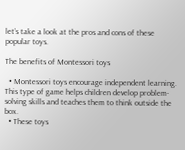let’s take a look at the pros and cons of these popular toys.

The benefits of Montessori toys

  • Montessori toys encourage independent learning. This type of game helps children develop problem-solving skills and teaches them to think outside the box.
  • These toys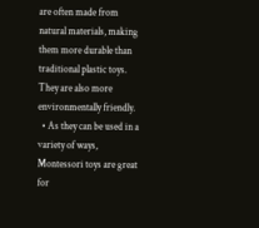are often made from natural materials, making them more durable than traditional plastic toys. They are also more environmentally friendly.
  • As they can be used in a variety of ways, Montessori toys are great for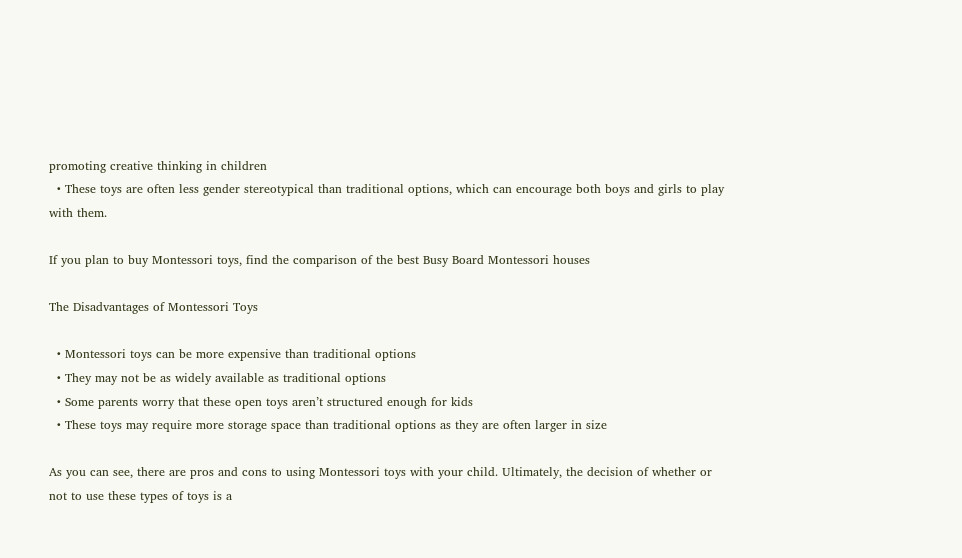promoting creative thinking in children
  • These toys are often less gender stereotypical than traditional options, which can encourage both boys and girls to play with them.

If you plan to buy Montessori toys, find the comparison of the best Busy Board Montessori houses

The Disadvantages of Montessori Toys

  • Montessori toys can be more expensive than traditional options
  • They may not be as widely available as traditional options
  • Some parents worry that these open toys aren’t structured enough for kids
  • These toys may require more storage space than traditional options as they are often larger in size

As you can see, there are pros and cons to using Montessori toys with your child. Ultimately, the decision of whether or not to use these types of toys is a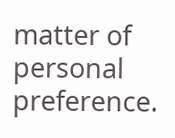matter of personal preference.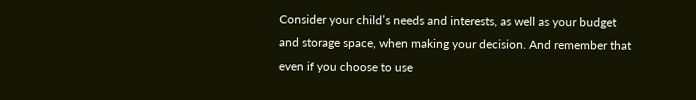Consider your child’s needs and interests, as well as your budget and storage space, when making your decision. And remember that even if you choose to use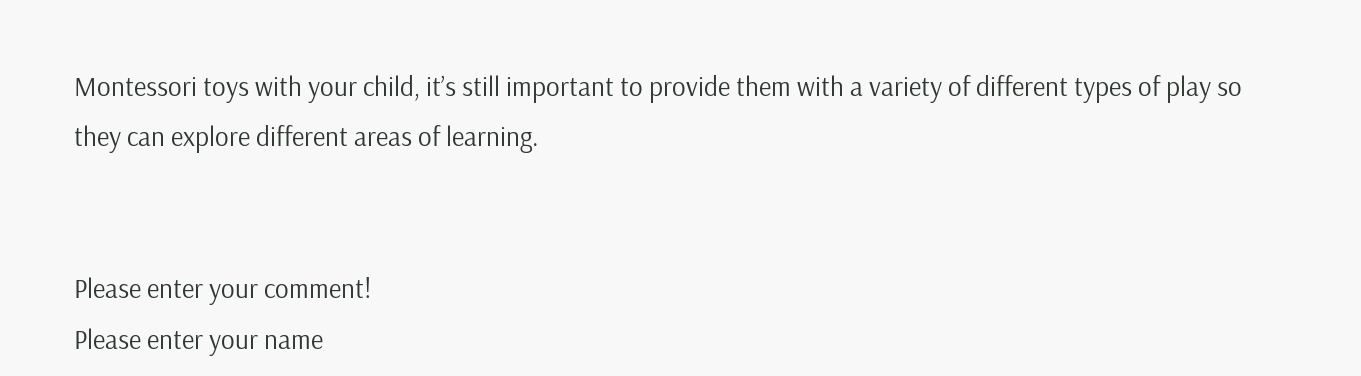Montessori toys with your child, it’s still important to provide them with a variety of different types of play so they can explore different areas of learning.


Please enter your comment!
Please enter your name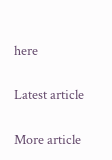here

Latest article

More article